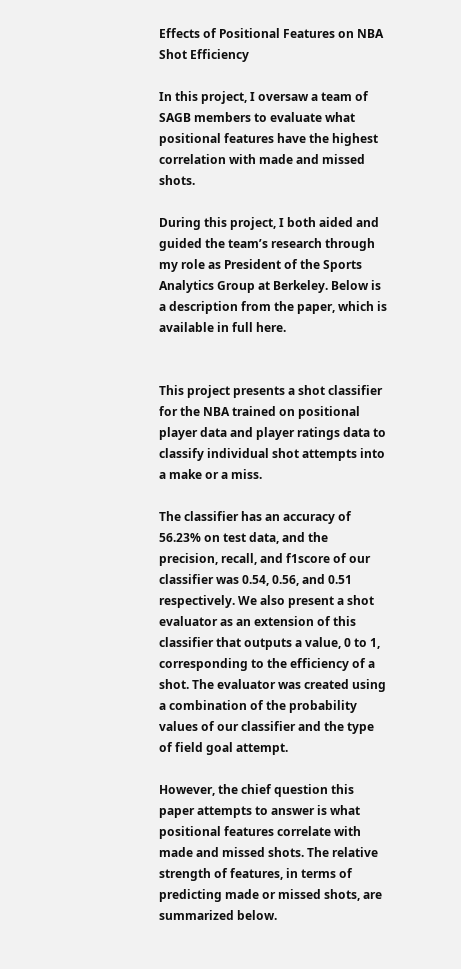Effects of Positional Features on NBA Shot Efficiency

In this project, I oversaw a team of SAGB members to evaluate what positional features have the highest correlation with made and missed shots.

During this project, I both aided and guided the team’s research through my role as President of the Sports Analytics Group at Berkeley. Below is a description from the paper, which is available in full here.


This project presents a shot classifier for the NBA trained on positional player data and player ratings data to classify individual shot attempts into a make or a miss.

The classifier has an accuracy of 56.23% on test data, and the precision, recall, and f1score of our classifier was 0.54, 0.56, and 0.51 respectively. We also present a shot evaluator as an extension of this classifier that outputs a value, 0 to 1, corresponding to the efficiency of a shot. The evaluator was created using a combination of the probability values of our classifier and the type of field goal attempt.

However, the chief question this paper attempts to answer is what positional features correlate with made and missed shots. The relative strength of features, in terms of predicting made or missed shots, are summarized below.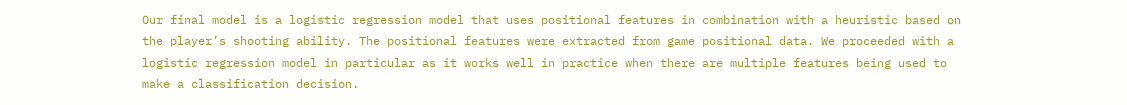Our final model is a logistic regression model that uses positional features in combination with a heuristic based on the player’s shooting ability. The positional features were extracted from game positional data. We proceeded with a logistic regression model in particular as it works well in practice when there are multiple features being used to make a classification decision.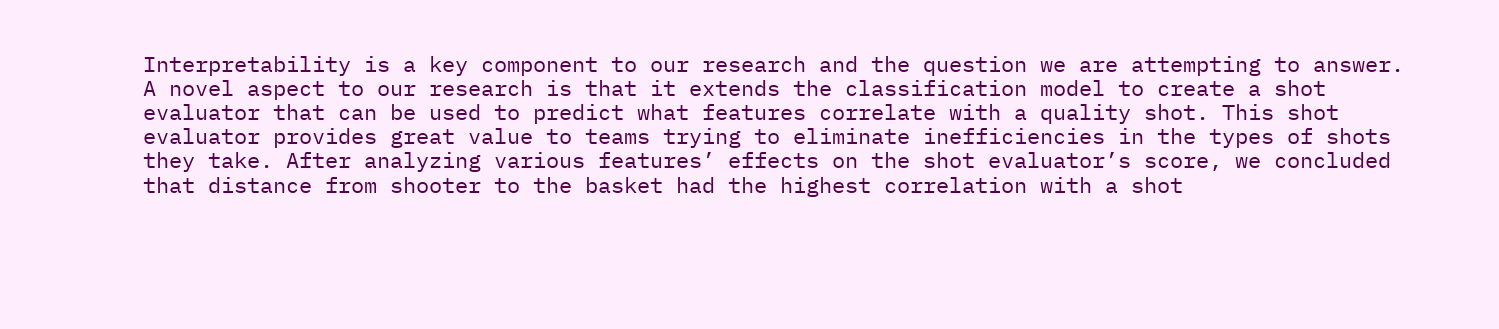Interpretability is a key component to our research and the question we are attempting to answer. A novel aspect to our research is that it extends the classification model to create a shot evaluator that can be used to predict what features correlate with a quality shot. This shot evaluator provides great value to teams trying to eliminate inefficiencies in the types of shots they take. After analyzing various features’ effects on the shot evaluator’s score, we concluded that distance from shooter to the basket had the highest correlation with a shot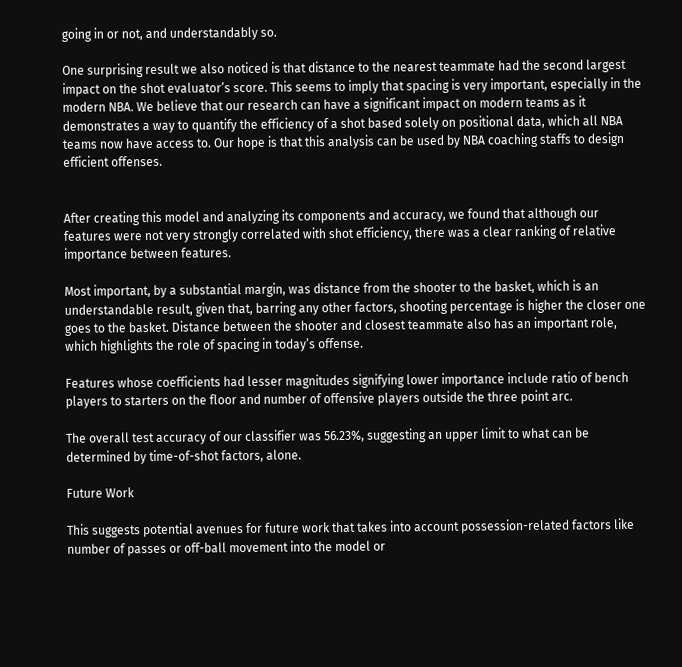going in or not, and understandably so.

One surprising result we also noticed is that distance to the nearest teammate had the second largest impact on the shot evaluator’s score. This seems to imply that spacing is very important, especially in the modern NBA. We believe that our research can have a significant impact on modern teams as it demonstrates a way to quantify the efficiency of a shot based solely on positional data, which all NBA teams now have access to. Our hope is that this analysis can be used by NBA coaching staffs to design efficient offenses.


After creating this model and analyzing its components and accuracy, we found that although our features were not very strongly correlated with shot efficiency, there was a clear ranking of relative importance between features.

Most important, by a substantial margin, was distance from the shooter to the basket, which is an understandable result, given that, barring any other factors, shooting percentage is higher the closer one goes to the basket. Distance between the shooter and closest teammate also has an important role, which highlights the role of spacing in today’s offense.

Features whose coefficients had lesser magnitudes signifying lower importance include ratio of bench players to starters on the floor and number of offensive players outside the three point arc.

The overall test accuracy of our classifier was 56.23%, suggesting an upper limit to what can be determined by time-of-shot factors, alone.

Future Work

This suggests potential avenues for future work that takes into account possession-related factors like number of passes or off-ball movement into the model or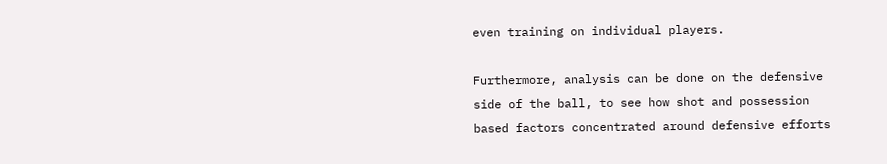even training on individual players.

Furthermore, analysis can be done on the defensive side of the ball, to see how shot and possession based factors concentrated around defensive efforts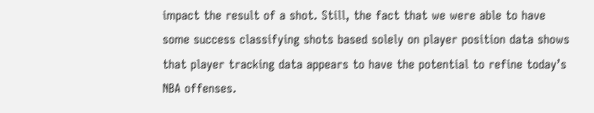impact the result of a shot. Still, the fact that we were able to have some success classifying shots based solely on player position data shows that player tracking data appears to have the potential to refine today’s NBA offenses.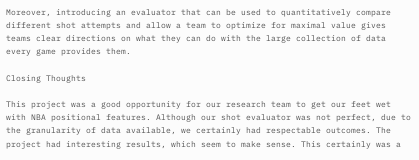Moreover, introducing an evaluator that can be used to quantitatively compare different shot attempts and allow a team to optimize for maximal value gives teams clear directions on what they can do with the large collection of data every game provides them.

Closing Thoughts

This project was a good opportunity for our research team to get our feet wet with NBA positional features. Although our shot evaluator was not perfect, due to the granularity of data available, we certainly had respectable outcomes. The project had interesting results, which seem to make sense. This certainly was a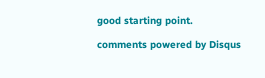good starting point.

comments powered by Disqus